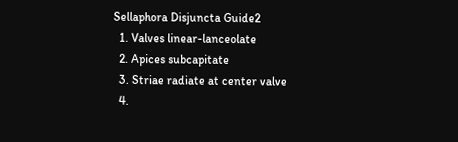Sellaphora Disjuncta Guide2
  1. Valves linear-lanceolate
  2. Apices subcapitate
  3. Striae radiate at center valve
  4.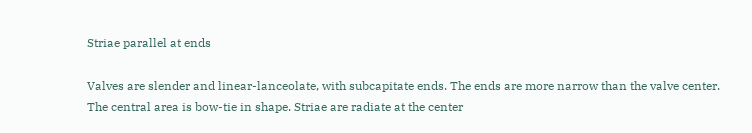Striae parallel at ends

Valves are slender and linear-lanceolate, with subcapitate ends. The ends are more narrow than the valve center. The central area is bow-tie in shape. Striae are radiate at the center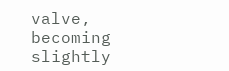valve, becoming slightly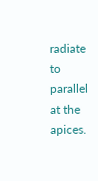radiate to parallel at the apices.